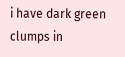i have dark green clumps in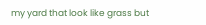my yard that look like grass but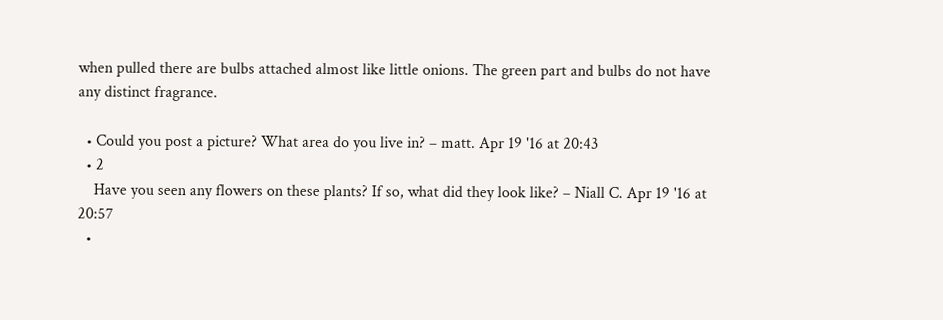when pulled there are bulbs attached almost like little onions. The green part and bulbs do not have any distinct fragrance.

  • Could you post a picture? What area do you live in? – matt. Apr 19 '16 at 20:43
  • 2
    Have you seen any flowers on these plants? If so, what did they look like? – Niall C. Apr 19 '16 at 20:57
  •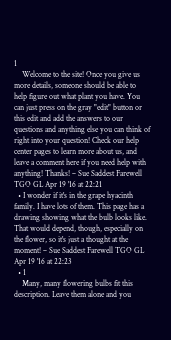1
    Welcome to the site! Once you give us more details, someone should be able to help figure out what plant you have. You can just press on the gray "edit" button or this edit and add the answers to our questions and anything else you can think of right into your question! Check our help center pages to learn more about us, and leave a comment here if you need help with anything! Thanks! – Sue Saddest Farewell TGO GL Apr 19 '16 at 22:21
  • I wonder if it's in the grape hyacinth family. I have lots of them. This page has a drawing showing what the bulb looks like. That would depend, though, especially on the flower, so it's just a thought at the moment! – Sue Saddest Farewell TGO GL Apr 19 '16 at 22:23
  • 1
    Many, many flowering bulbs fit this description. Leave them alone and you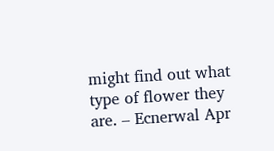might find out what type of flower they are. – Ecnerwal Apr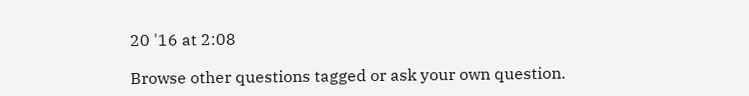20 '16 at 2:08

Browse other questions tagged or ask your own question.